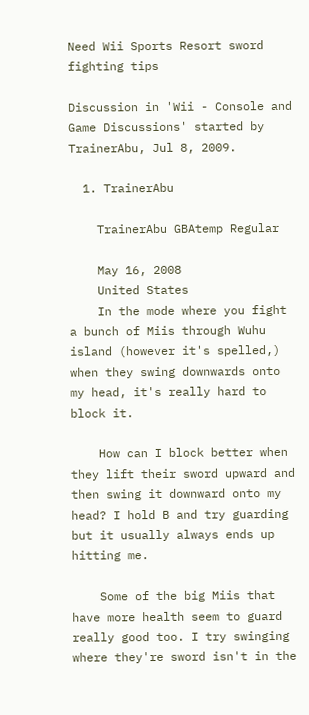Need Wii Sports Resort sword fighting tips

Discussion in 'Wii - Console and Game Discussions' started by TrainerAbu, Jul 8, 2009.

  1. TrainerAbu

    TrainerAbu GBAtemp Regular

    May 16, 2008
    United States
    In the mode where you fight a bunch of Miis through Wuhu island (however it's spelled,) when they swing downwards onto my head, it's really hard to block it.

    How can I block better when they lift their sword upward and then swing it downward onto my head? I hold B and try guarding but it usually always ends up hitting me.

    Some of the big Miis that have more health seem to guard really good too. I try swinging where they're sword isn't in the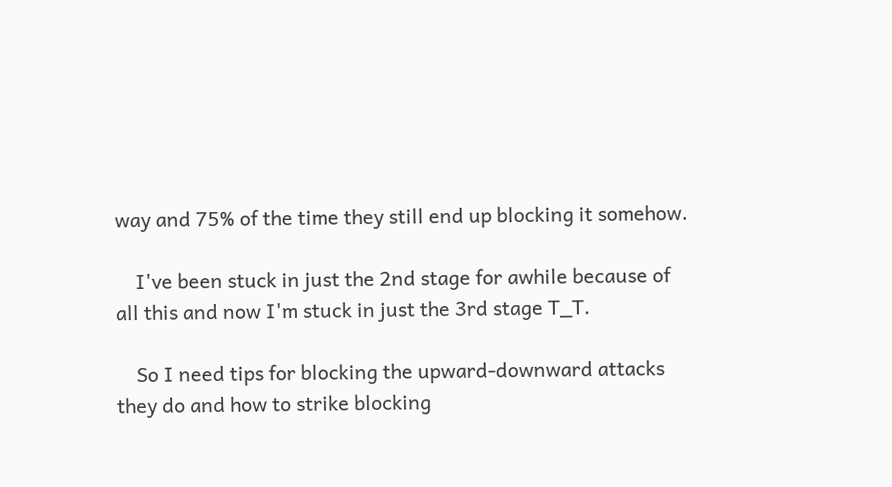way and 75% of the time they still end up blocking it somehow.

    I've been stuck in just the 2nd stage for awhile because of all this and now I'm stuck in just the 3rd stage T_T.

    So I need tips for blocking the upward-downward attacks they do and how to strike blocking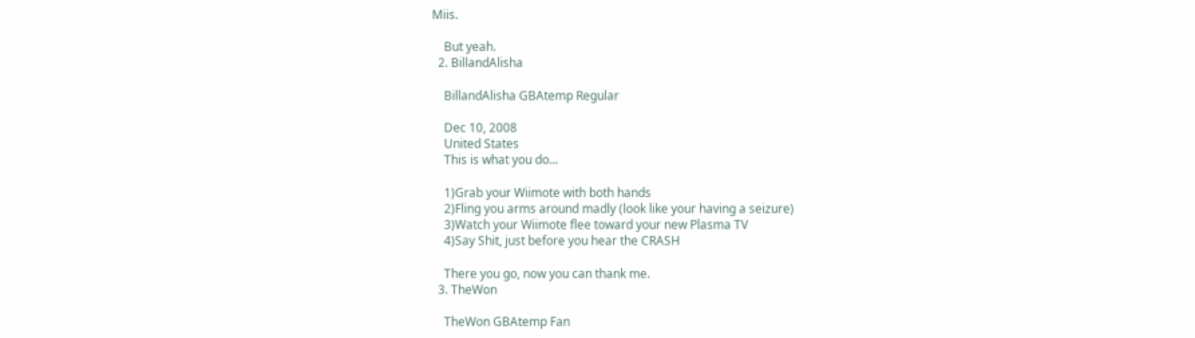Miis.

    But yeah.
  2. BillandAlisha

    BillandAlisha GBAtemp Regular

    Dec 10, 2008
    United States
    This is what you do...

    1)Grab your Wiimote with both hands
    2)Fling you arms around madly (look like your having a seizure)
    3)Watch your Wiimote flee toward your new Plasma TV
    4)Say Shit, just before you hear the CRASH

    There you go, now you can thank me.
  3. TheWon

    TheWon GBAtemp Fan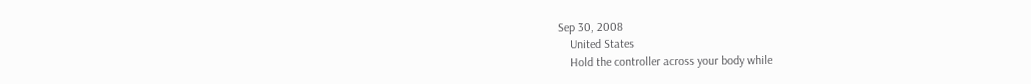Sep 30, 2008
    United States
    Hold the controller across your body while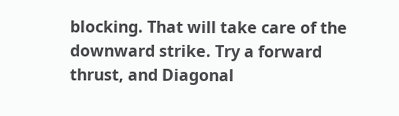blocking. That will take care of the downward strike. Try a forward thrust, and Diagonal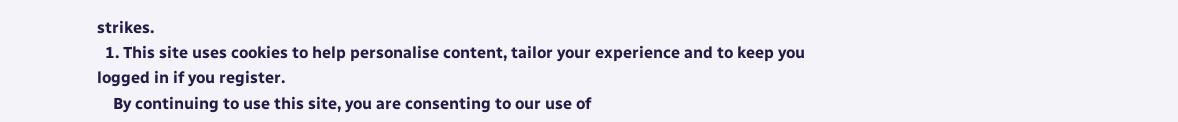strikes.
  1. This site uses cookies to help personalise content, tailor your experience and to keep you logged in if you register.
    By continuing to use this site, you are consenting to our use of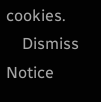cookies.
    Dismiss Notice